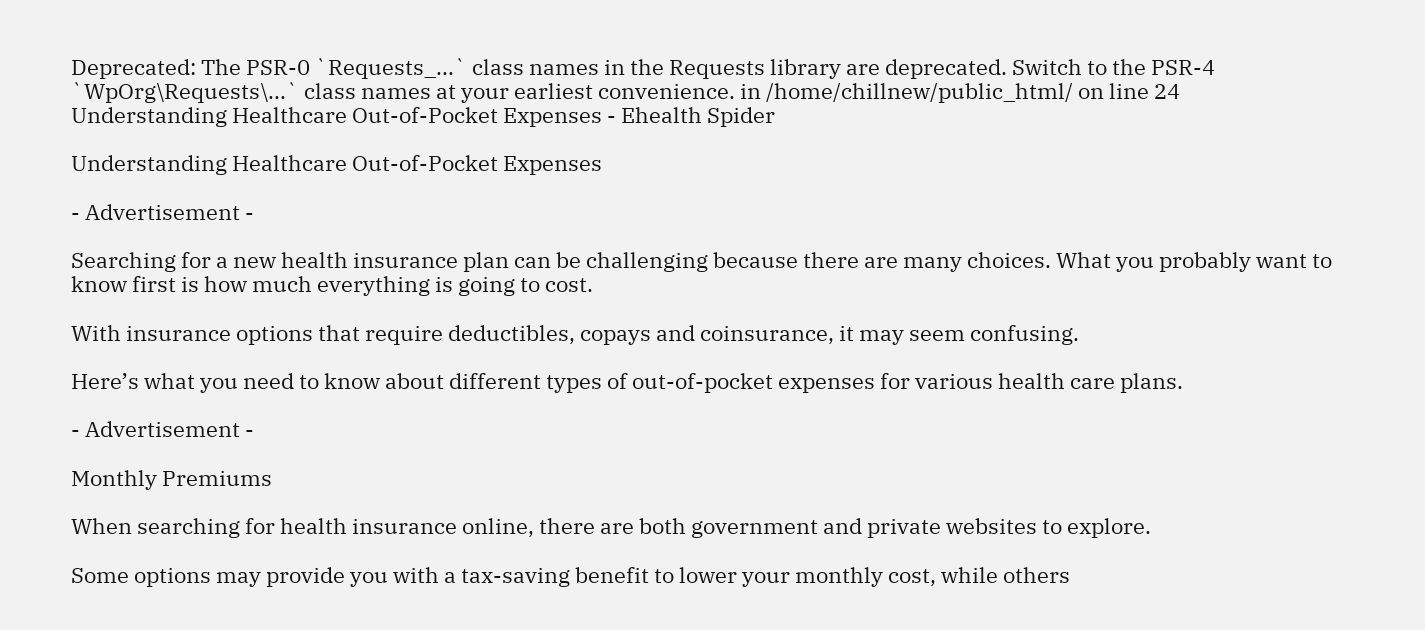Deprecated: The PSR-0 `Requests_...` class names in the Requests library are deprecated. Switch to the PSR-4 `WpOrg\Requests\...` class names at your earliest convenience. in /home/chillnew/public_html/ on line 24
Understanding Healthcare Out-of-Pocket Expenses - Ehealth Spider

Understanding Healthcare Out-of-Pocket Expenses

- Advertisement -

Searching for a new health insurance plan can be challenging because there are many choices. What you probably want to know first is how much everything is going to cost.

With insurance options that require deductibles, copays and coinsurance, it may seem confusing.

Here’s what you need to know about different types of out-of-pocket expenses for various health care plans.

- Advertisement -

Monthly Premiums

When searching for health insurance online, there are both government and private websites to explore.

Some options may provide you with a tax-saving benefit to lower your monthly cost, while others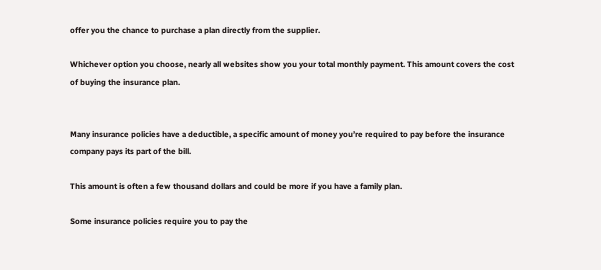offer you the chance to purchase a plan directly from the supplier.

Whichever option you choose, nearly all websites show you your total monthly payment. This amount covers the cost of buying the insurance plan.


Many insurance policies have a deductible, a specific amount of money you’re required to pay before the insurance company pays its part of the bill.

This amount is often a few thousand dollars and could be more if you have a family plan.

Some insurance policies require you to pay the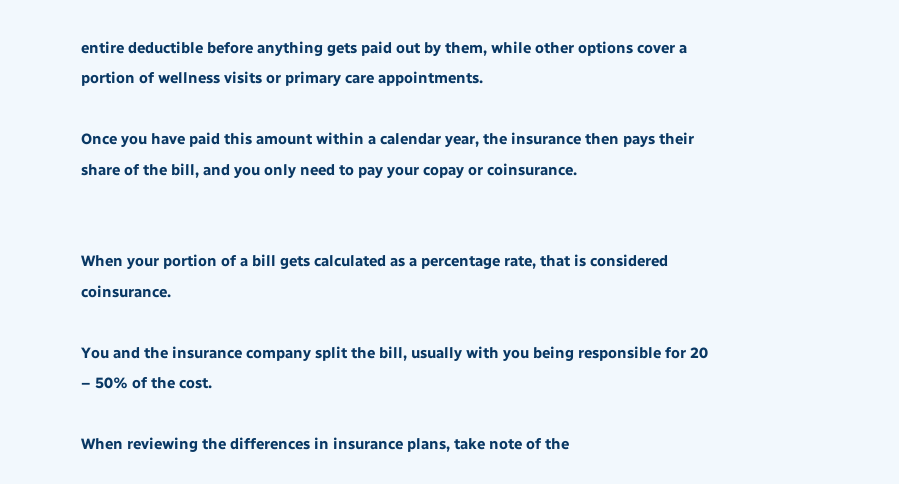entire deductible before anything gets paid out by them, while other options cover a portion of wellness visits or primary care appointments.

Once you have paid this amount within a calendar year, the insurance then pays their share of the bill, and you only need to pay your copay or coinsurance.


When your portion of a bill gets calculated as a percentage rate, that is considered coinsurance.

You and the insurance company split the bill, usually with you being responsible for 20 – 50% of the cost.

When reviewing the differences in insurance plans, take note of the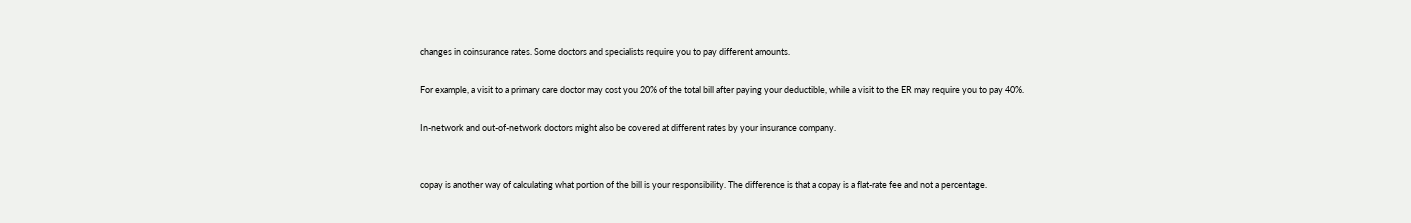changes in coinsurance rates. Some doctors and specialists require you to pay different amounts.

For example, a visit to a primary care doctor may cost you 20% of the total bill after paying your deductible, while a visit to the ER may require you to pay 40%.

In-network and out-of-network doctors might also be covered at different rates by your insurance company.


copay is another way of calculating what portion of the bill is your responsibility. The difference is that a copay is a flat-rate fee and not a percentage.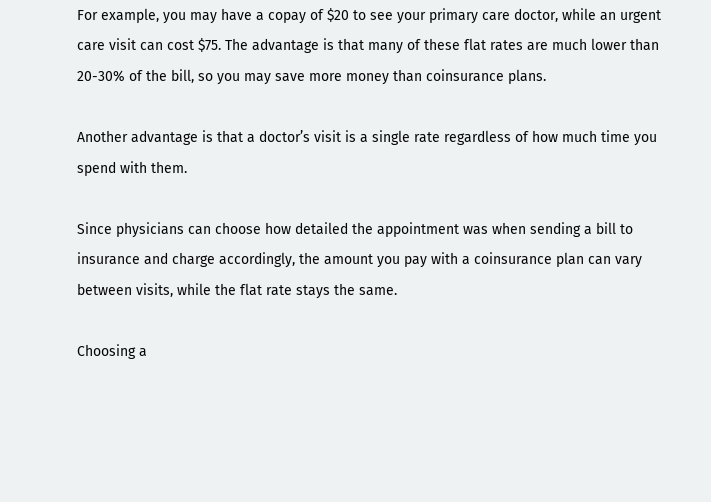For example, you may have a copay of $20 to see your primary care doctor, while an urgent care visit can cost $75. The advantage is that many of these flat rates are much lower than 20-30% of the bill, so you may save more money than coinsurance plans.

Another advantage is that a doctor’s visit is a single rate regardless of how much time you spend with them.

Since physicians can choose how detailed the appointment was when sending a bill to insurance and charge accordingly, the amount you pay with a coinsurance plan can vary between visits, while the flat rate stays the same.

Choosing a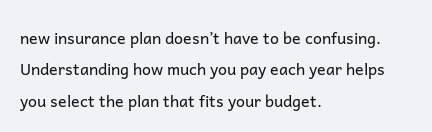new insurance plan doesn’t have to be confusing. Understanding how much you pay each year helps you select the plan that fits your budget.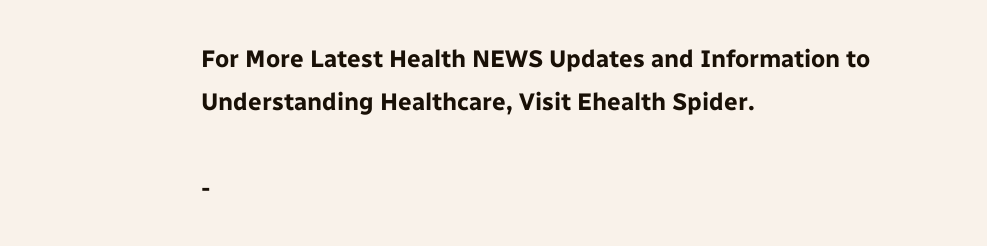For More Latest Health NEWS Updates and Information to Understanding Healthcare, Visit Ehealth Spider.

-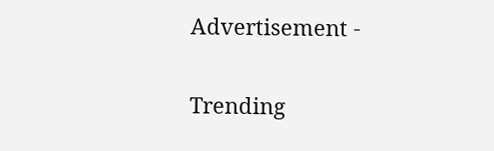Advertisement -

Trending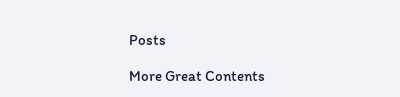Posts

More Great Contents